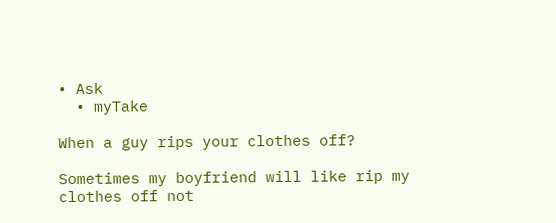• Ask
  • myTake

When a guy rips your clothes off?

Sometimes my boyfriend will like rip my clothes off not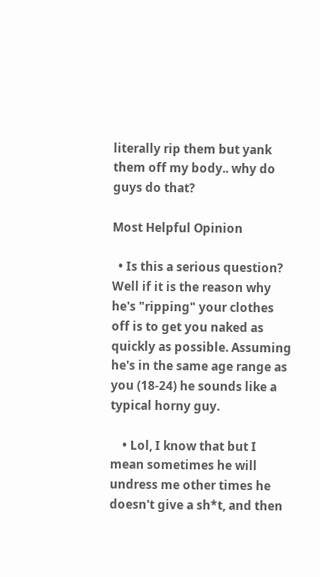literally rip them but yank them off my body.. why do guys do that?

Most Helpful Opinion

  • Is this a serious question? Well if it is the reason why he's "ripping" your clothes off is to get you naked as quickly as possible. Assuming he's in the same age range as you (18-24) he sounds like a typical horny guy.

    • Lol, I know that but I mean sometimes he will undress me other times he doesn't give a sh*t, and then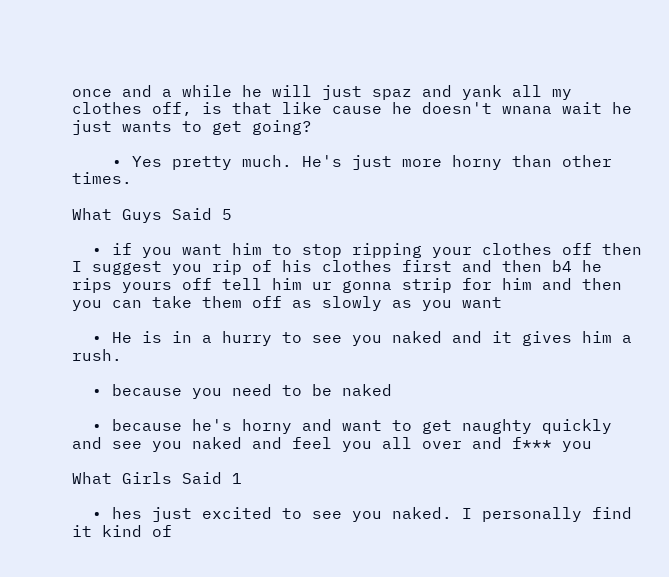once and a while he will just spaz and yank all my clothes off, is that like cause he doesn't wnana wait he just wants to get going?

    • Yes pretty much. He's just more horny than other times.

What Guys Said 5

  • if you want him to stop ripping your clothes off then I suggest you rip of his clothes first and then b4 he rips yours off tell him ur gonna strip for him and then you can take them off as slowly as you want

  • He is in a hurry to see you naked and it gives him a rush.

  • because you need to be naked

  • because he's horny and want to get naughty quickly and see you naked and feel you all over and f*** you

What Girls Said 1

  • hes just excited to see you naked. I personally find it kind of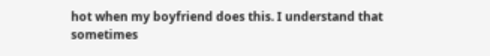hot when my boyfriend does this. I understand that sometimes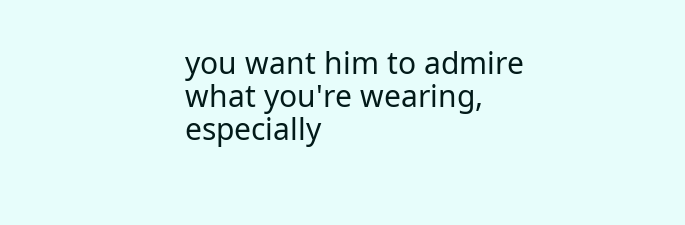you want him to admire what you're wearing, especially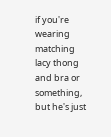if you're wearing matching lacy thong and bra or something, but he's just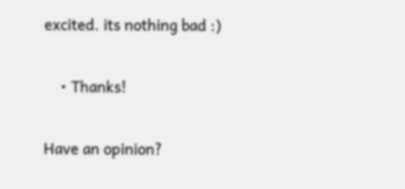excited. its nothing bad :)

    • Thanks!

Have an opinion?